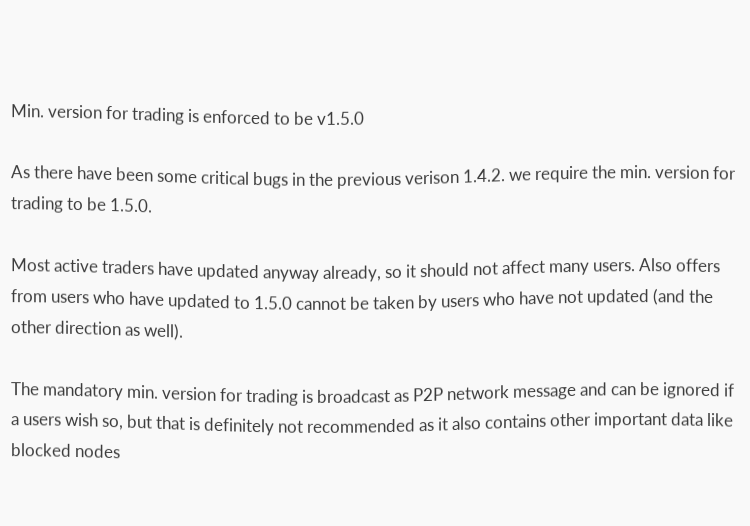Min. version for trading is enforced to be v1.5.0

As there have been some critical bugs in the previous verison 1.4.2. we require the min. version for trading to be 1.5.0.

Most active traders have updated anyway already, so it should not affect many users. Also offers from users who have updated to 1.5.0 cannot be taken by users who have not updated (and the other direction as well).

The mandatory min. version for trading is broadcast as P2P network message and can be ignored if a users wish so, but that is definitely not recommended as it also contains other important data like blocked nodes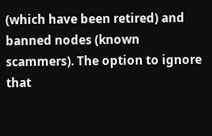(which have been retired) and banned nodes (known scammers). The option to ignore that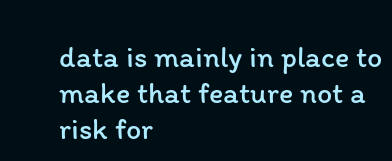data is mainly in place to make that feature not a risk for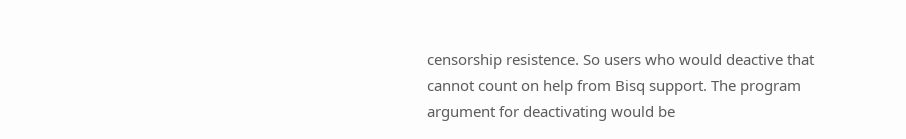censorship resistence. So users who would deactive that cannot count on help from Bisq support. The program argument for deactivating would be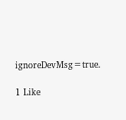ignoreDevMsg=true.

1 Like